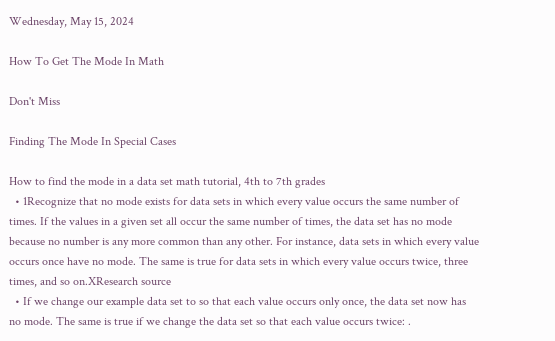Wednesday, May 15, 2024

How To Get The Mode In Math

Don't Miss

Finding The Mode In Special Cases

How to find the mode in a data set math tutorial, 4th to 7th grades
  • 1Recognize that no mode exists for data sets in which every value occurs the same number of times. If the values in a given set all occur the same number of times, the data set has no mode because no number is any more common than any other. For instance, data sets in which every value occurs once have no mode. The same is true for data sets in which every value occurs twice, three times, and so on.XResearch source
  • If we change our example data set to so that each value occurs only once, the data set now has no mode. The same is true if we change the data set so that each value occurs twice: .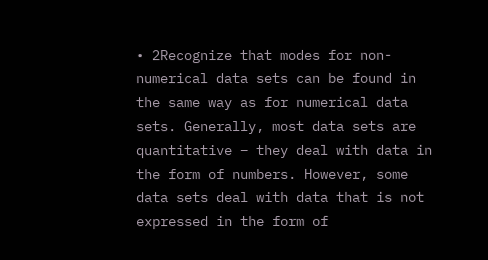• 2Recognize that modes for non-numerical data sets can be found in the same way as for numerical data sets. Generally, most data sets are quantitative – they deal with data in the form of numbers. However, some data sets deal with data that is not expressed in the form of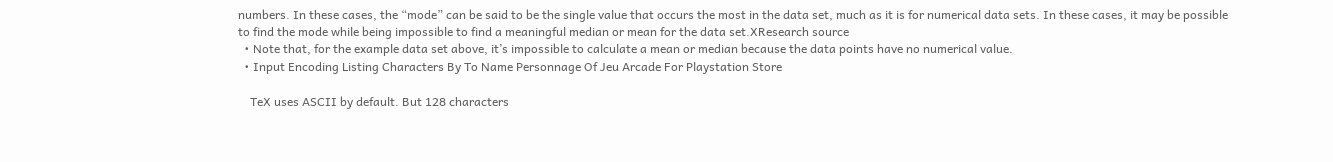numbers. In these cases, the “mode” can be said to be the single value that occurs the most in the data set, much as it is for numerical data sets. In these cases, it may be possible to find the mode while being impossible to find a meaningful median or mean for the data set.XResearch source
  • Note that, for the example data set above, it’s impossible to calculate a mean or median because the data points have no numerical value.
  • Input Encoding Listing Characters By To Name Personnage Of Jeu Arcade For Playstation Store

    TeX uses ASCII by default. But 128 characters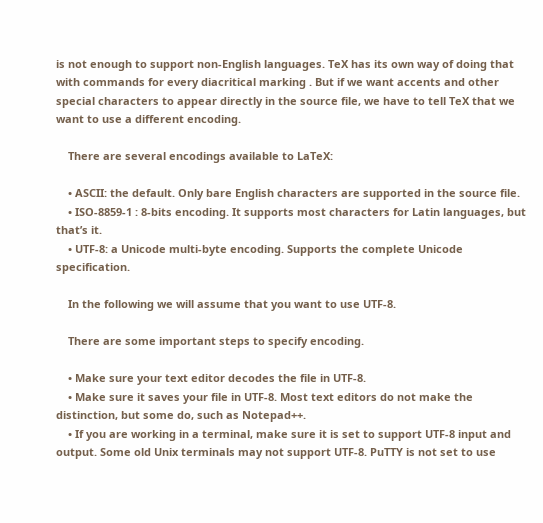is not enough to support non-English languages. TeX has its own way of doing that with commands for every diacritical marking . But if we want accents and other special characters to appear directly in the source file, we have to tell TeX that we want to use a different encoding.

    There are several encodings available to LaTeX:

    • ASCII: the default. Only bare English characters are supported in the source file.
    • ISO-8859-1 : 8-bits encoding. It supports most characters for Latin languages, but that’s it.
    • UTF-8: a Unicode multi-byte encoding. Supports the complete Unicode specification.

    In the following we will assume that you want to use UTF-8.

    There are some important steps to specify encoding.

    • Make sure your text editor decodes the file in UTF-8.
    • Make sure it saves your file in UTF-8. Most text editors do not make the distinction, but some do, such as Notepad++.
    • If you are working in a terminal, make sure it is set to support UTF-8 input and output. Some old Unix terminals may not support UTF-8. PuTTY is not set to use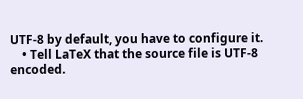UTF-8 by default, you have to configure it.
    • Tell LaTeX that the source file is UTF-8 encoded.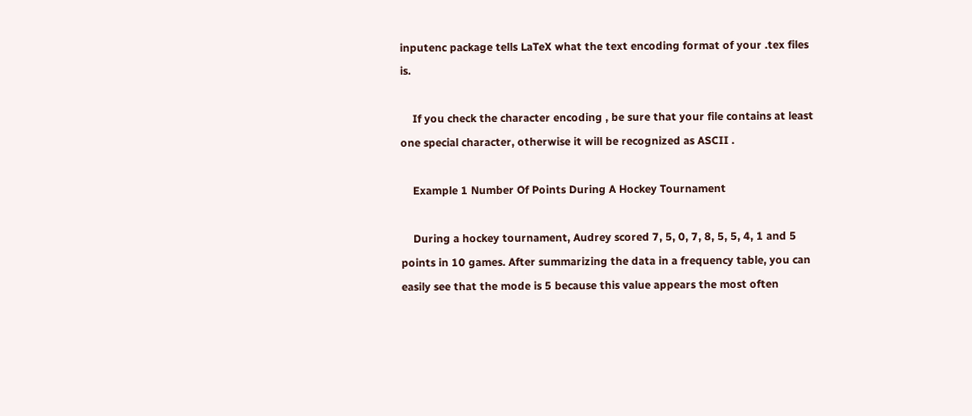inputenc package tells LaTeX what the text encoding format of your .tex files is.

    If you check the character encoding , be sure that your file contains at least one special character, otherwise it will be recognized as ASCII .

    Example 1 Number Of Points During A Hockey Tournament

    During a hockey tournament, Audrey scored 7, 5, 0, 7, 8, 5, 5, 4, 1 and 5 points in 10 games. After summarizing the data in a frequency table, you can easily see that the mode is 5 because this value appears the most often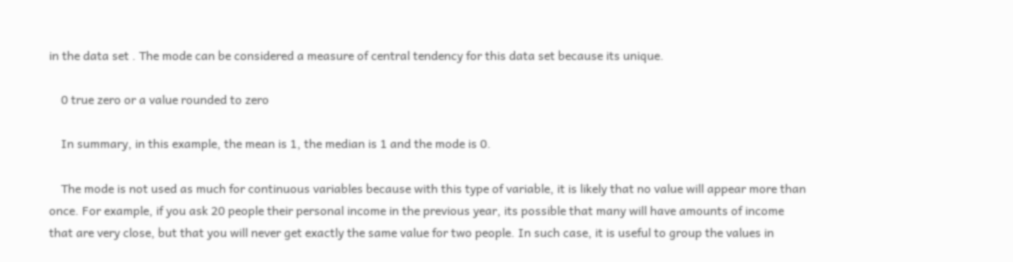in the data set . The mode can be considered a measure of central tendency for this data set because its unique.

    0 true zero or a value rounded to zero

    In summary, in this example, the mean is 1, the median is 1 and the mode is 0.

    The mode is not used as much for continuous variables because with this type of variable, it is likely that no value will appear more than once. For example, if you ask 20 people their personal income in the previous year, its possible that many will have amounts of income that are very close, but that you will never get exactly the same value for two people. In such case, it is useful to group the values in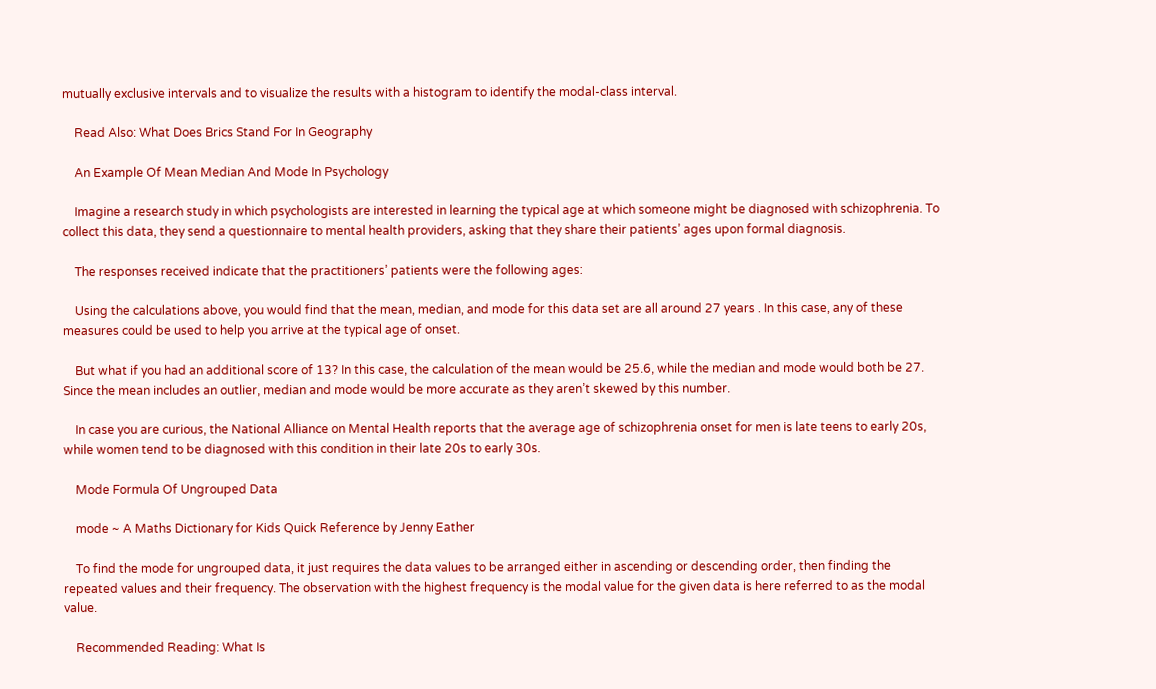mutually exclusive intervals and to visualize the results with a histogram to identify the modal-class interval.

    Read Also: What Does Brics Stand For In Geography

    An Example Of Mean Median And Mode In Psychology

    Imagine a research study in which psychologists are interested in learning the typical age at which someone might be diagnosed with schizophrenia. To collect this data, they send a questionnaire to mental health providers, asking that they share their patients’ ages upon formal diagnosis.

    The responses received indicate that the practitioners’ patients were the following ages:

    Using the calculations above, you would find that the mean, median, and mode for this data set are all around 27 years . In this case, any of these measures could be used to help you arrive at the typical age of onset.

    But what if you had an additional score of 13? In this case, the calculation of the mean would be 25.6, while the median and mode would both be 27. Since the mean includes an outlier, median and mode would be more accurate as they aren’t skewed by this number.

    In case you are curious, the National Alliance on Mental Health reports that the average age of schizophrenia onset for men is late teens to early 20s, while women tend to be diagnosed with this condition in their late 20s to early 30s.

    Mode Formula Of Ungrouped Data

    mode ~ A Maths Dictionary for Kids Quick Reference by Jenny Eather

    To find the mode for ungrouped data, it just requires the data values to be arranged either in ascending or descending order, then finding the repeated values and their frequency. The observation with the highest frequency is the modal value for the given data is here referred to as the modal value.

    Recommended Reading: What Is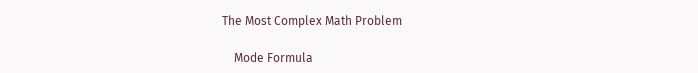The Most Complex Math Problem

    Mode Formula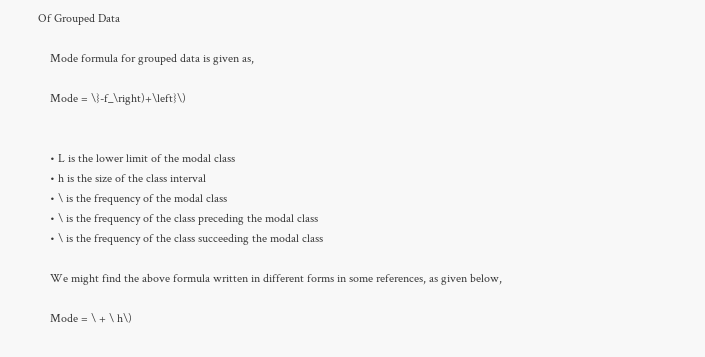Of Grouped Data

    Mode formula for grouped data is given as,

    Mode = \}-f_\right)+\left}\)


    • L is the lower limit of the modal class
    • h is the size of the class interval
    • \ is the frequency of the modal class
    • \ is the frequency of the class preceding the modal class
    • \ is the frequency of the class succeeding the modal class

    We might find the above formula written in different forms in some references, as given below,

    Mode = \ + \ h\)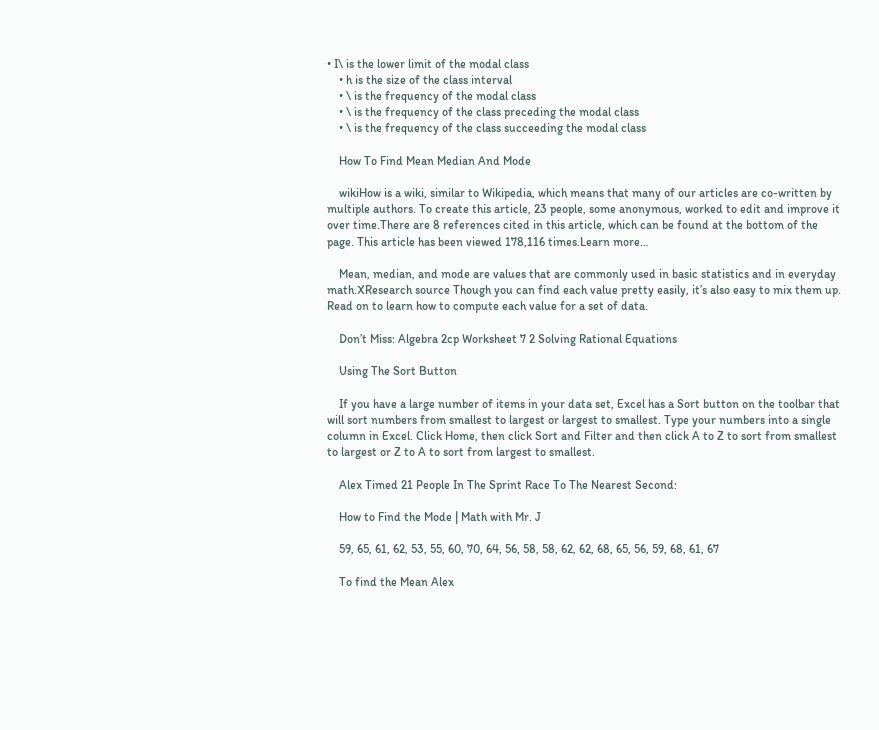• I\ is the lower limit of the modal class
    • h is the size of the class interval
    • \ is the frequency of the modal class
    • \ is the frequency of the class preceding the modal class
    • \ is the frequency of the class succeeding the modal class

    How To Find Mean Median And Mode

    wikiHow is a wiki, similar to Wikipedia, which means that many of our articles are co-written by multiple authors. To create this article, 23 people, some anonymous, worked to edit and improve it over time.There are 8 references cited in this article, which can be found at the bottom of the page. This article has been viewed 178,116 times.Learn more…

    Mean, median, and mode are values that are commonly used in basic statistics and in everyday math.XResearch source Though you can find each value pretty easily, it’s also easy to mix them up. Read on to learn how to compute each value for a set of data.

    Don’t Miss: Algebra 2cp Worksheet 7 2 Solving Rational Equations

    Using The Sort Button

    If you have a large number of items in your data set, Excel has a Sort button on the toolbar that will sort numbers from smallest to largest or largest to smallest. Type your numbers into a single column in Excel. Click Home, then click Sort and Filter and then click A to Z to sort from smallest to largest or Z to A to sort from largest to smallest.

    Alex Timed 21 People In The Sprint Race To The Nearest Second:

    How to Find the Mode | Math with Mr. J

    59, 65, 61, 62, 53, 55, 60, 70, 64, 56, 58, 58, 62, 62, 68, 65, 56, 59, 68, 61, 67

    To find the Mean Alex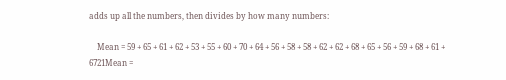adds up all the numbers, then divides by how many numbers:

    Mean = 59 + 65 + 61 + 62 + 53 + 55 + 60 + 70 + 64 + 56 + 58 + 58 + 62 + 62 + 68 + 65 + 56 + 59 + 68 + 61 + 6721Mean =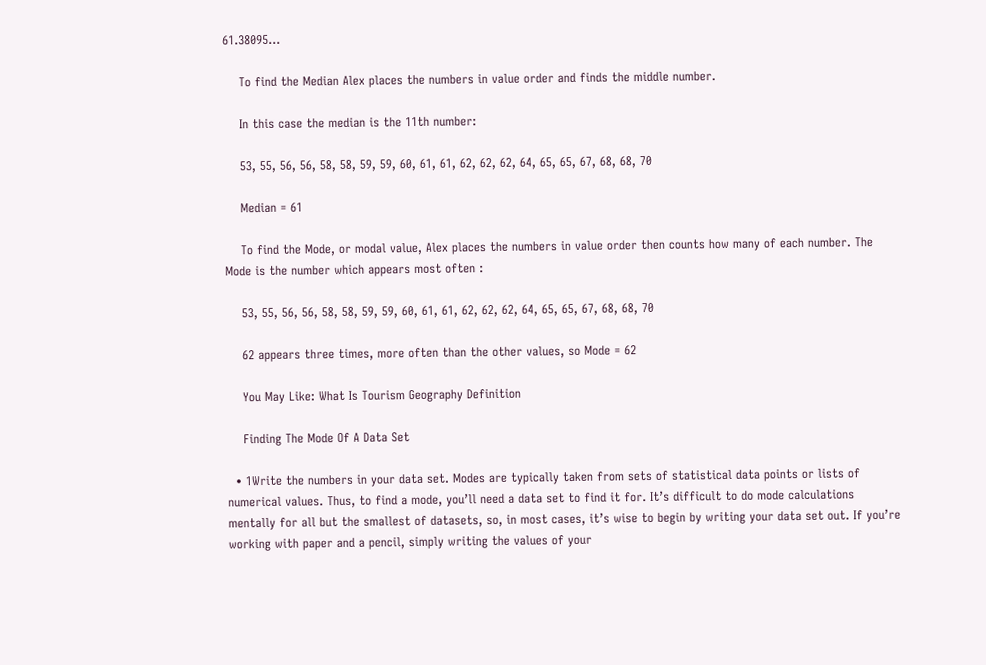61.38095…

    To find the Median Alex places the numbers in value order and finds the middle number.

    In this case the median is the 11th number:

    53, 55, 56, 56, 58, 58, 59, 59, 60, 61, 61, 62, 62, 62, 64, 65, 65, 67, 68, 68, 70

    Median = 61

    To find the Mode, or modal value, Alex places the numbers in value order then counts how many of each number. The Mode is the number which appears most often :

    53, 55, 56, 56, 58, 58, 59, 59, 60, 61, 61, 62, 62, 62, 64, 65, 65, 67, 68, 68, 70

    62 appears three times, more often than the other values, so Mode = 62

    You May Like: What Is Tourism Geography Definition

    Finding The Mode Of A Data Set

  • 1Write the numbers in your data set. Modes are typically taken from sets of statistical data points or lists of numerical values. Thus, to find a mode, you’ll need a data set to find it for. It’s difficult to do mode calculations mentally for all but the smallest of datasets, so, in most cases, it’s wise to begin by writing your data set out. If you’re working with paper and a pencil, simply writing the values of your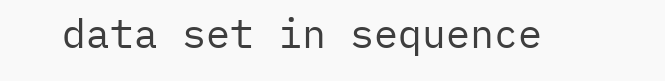data set in sequence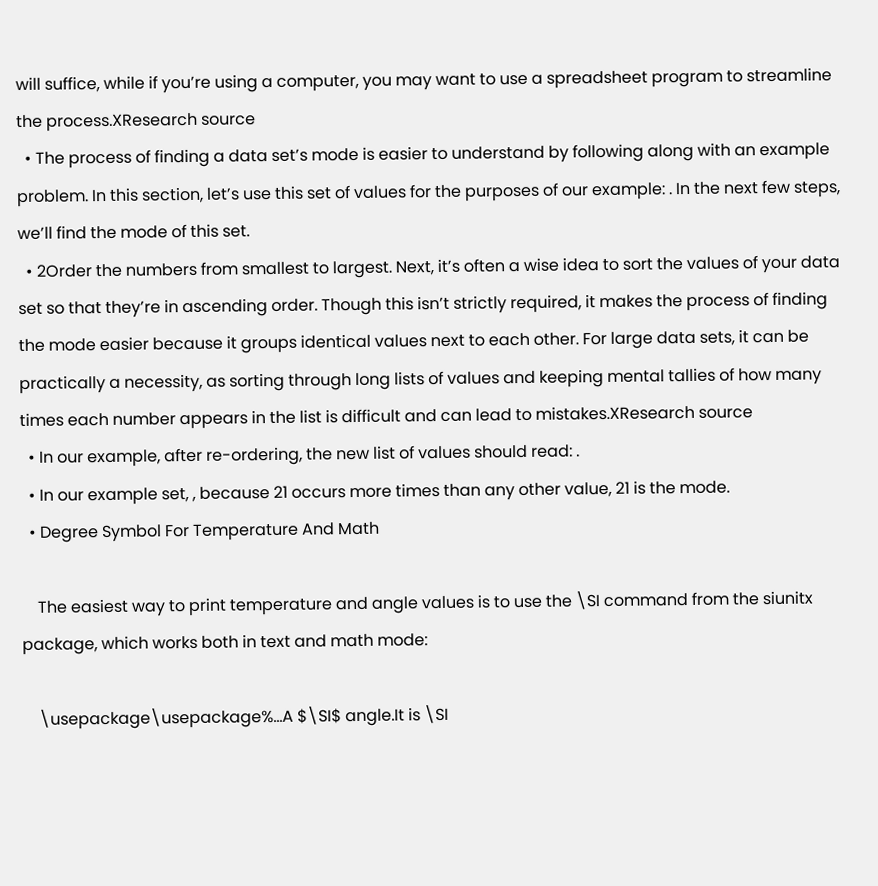will suffice, while if you’re using a computer, you may want to use a spreadsheet program to streamline the process.XResearch source
  • The process of finding a data set’s mode is easier to understand by following along with an example problem. In this section, let’s use this set of values for the purposes of our example: . In the next few steps, we’ll find the mode of this set.
  • 2Order the numbers from smallest to largest. Next, it’s often a wise idea to sort the values of your data set so that they’re in ascending order. Though this isn’t strictly required, it makes the process of finding the mode easier because it groups identical values next to each other. For large data sets, it can be practically a necessity, as sorting through long lists of values and keeping mental tallies of how many times each number appears in the list is difficult and can lead to mistakes.XResearch source
  • In our example, after re-ordering, the new list of values should read: .
  • In our example set, , because 21 occurs more times than any other value, 21 is the mode.
  • Degree Symbol For Temperature And Math

    The easiest way to print temperature and angle values is to use the \SI command from the siunitx package, which works both in text and math mode:

    \usepackage\usepackage%...A $\SI$ angle.It is \SI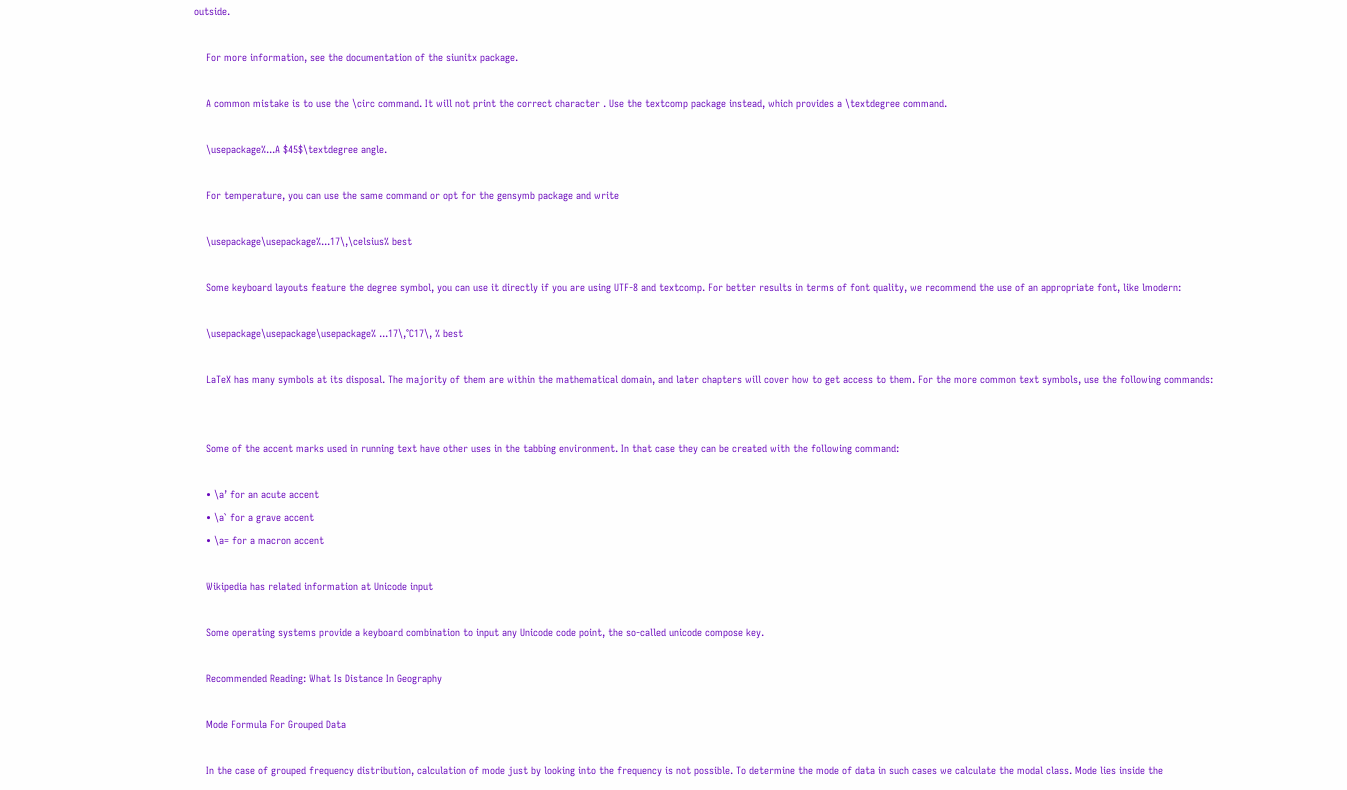outside.

    For more information, see the documentation of the siunitx package.

    A common mistake is to use the \circ command. It will not print the correct character . Use the textcomp package instead, which provides a \textdegree command.

    \usepackage%...A $45$\textdegree angle.

    For temperature, you can use the same command or opt for the gensymb package and write

    \usepackage\usepackage%...17\,\celsius% best

    Some keyboard layouts feature the degree symbol, you can use it directly if you are using UTF-8 and textcomp. For better results in terms of font quality, we recommend the use of an appropriate font, like lmodern:

    \usepackage\usepackage\usepackage% ...17\,°C17\, % best

    LaTeX has many symbols at its disposal. The majority of them are within the mathematical domain, and later chapters will cover how to get access to them. For the more common text symbols, use the following commands:


    Some of the accent marks used in running text have other uses in the tabbing environment. In that case they can be created with the following command:

    • \a’ for an acute accent
    • \a` for a grave accent
    • \a= for a macron accent

    Wikipedia has related information at Unicode input

    Some operating systems provide a keyboard combination to input any Unicode code point, the so-called unicode compose key.

    Recommended Reading: What Is Distance In Geography

    Mode Formula For Grouped Data

    In the case of grouped frequency distribution, calculation of mode just by looking into the frequency is not possible. To determine the mode of data in such cases we calculate the modal class. Mode lies inside the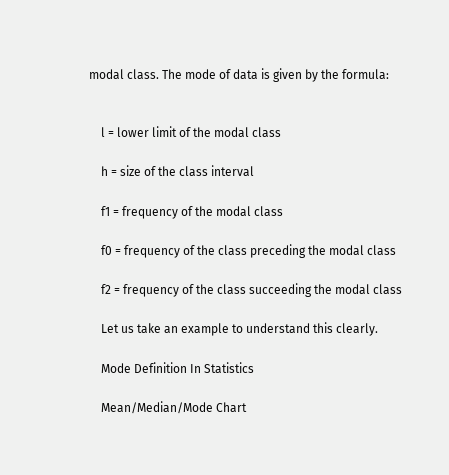modal class. The mode of data is given by the formula:


    l = lower limit of the modal class

    h = size of the class interval

    f1 = frequency of the modal class

    f0 = frequency of the class preceding the modal class

    f2 = frequency of the class succeeding the modal class

    Let us take an example to understand this clearly.

    Mode Definition In Statistics

    Mean/Median/Mode Chart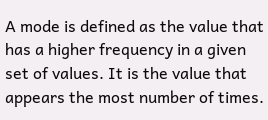A mode is defined as the value that has a higher frequency in a given set of values. It is the value that appears the most number of times.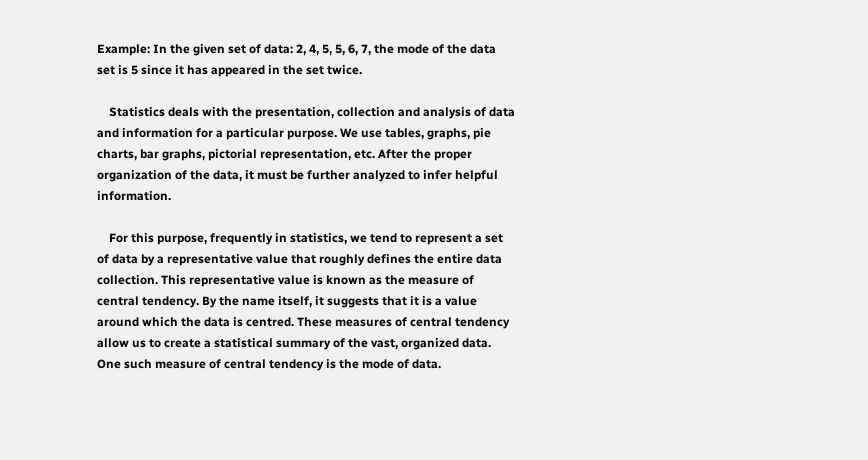Example: In the given set of data: 2, 4, 5, 5, 6, 7, the mode of the data set is 5 since it has appeared in the set twice.

    Statistics deals with the presentation, collection and analysis of data and information for a particular purpose. We use tables, graphs, pie charts, bar graphs, pictorial representation, etc. After the proper organization of the data, it must be further analyzed to infer helpful information.

    For this purpose, frequently in statistics, we tend to represent a set of data by a representative value that roughly defines the entire data collection. This representative value is known as the measure of central tendency. By the name itself, it suggests that it is a value around which the data is centred. These measures of central tendency allow us to create a statistical summary of the vast, organized data. One such measure of central tendency is the mode of data.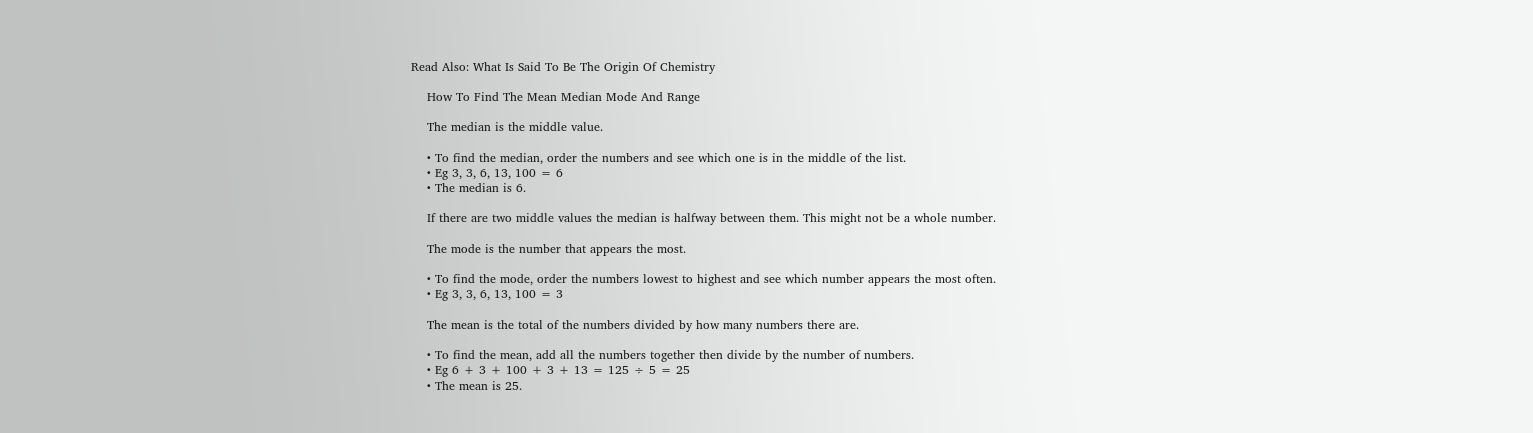Read Also: What Is Said To Be The Origin Of Chemistry

    How To Find The Mean Median Mode And Range

    The median is the middle value.

    • To find the median, order the numbers and see which one is in the middle of the list.
    • Eg 3, 3, 6, 13, 100 = 6
    • The median is 6.

    If there are two middle values the median is halfway between them. This might not be a whole number.

    The mode is the number that appears the most.

    • To find the mode, order the numbers lowest to highest and see which number appears the most often.
    • Eg 3, 3, 6, 13, 100 = 3

    The mean is the total of the numbers divided by how many numbers there are.

    • To find the mean, add all the numbers together then divide by the number of numbers.
    • Eg 6 + 3 + 100 + 3 + 13 = 125 ÷ 5 = 25
    • The mean is 25.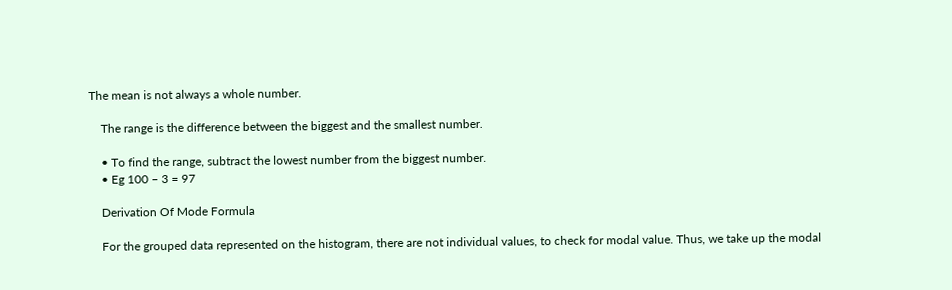The mean is not always a whole number.

    The range is the difference between the biggest and the smallest number.

    • To find the range, subtract the lowest number from the biggest number.
    • Eg 100 – 3 = 97

    Derivation Of Mode Formula

    For the grouped data represented on the histogram, there are not individual values, to check for modal value. Thus, we take up the modal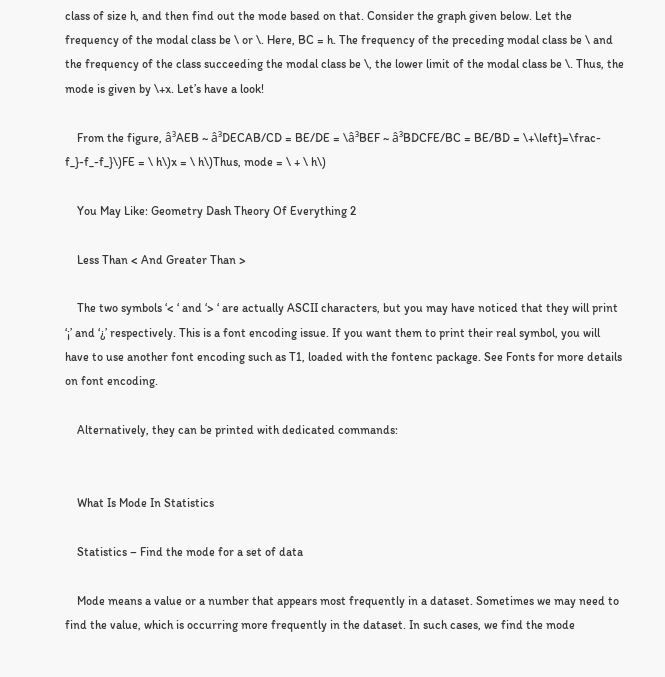class of size h, and then find out the mode based on that. Consider the graph given below. Let the frequency of the modal class be \ or \. Here, BC = h. The frequency of the preceding modal class be \ and the frequency of the class succeeding the modal class be \, the lower limit of the modal class be \. Thus, the mode is given by \+x. Let’s have a look!

    From the figure, â³AEB ~ â³DECAB/CD = BE/DE = \â³BEF ~ â³BDCFE/BC = BE/BD = \+\left}=\frac-f_}-f_-f_}\)FE = \ h\)x = \ h\)Thus, mode = \ + \ h\)

    You May Like: Geometry Dash Theory Of Everything 2

    Less Than < And Greater Than >

    The two symbols ‘< ‘ and ‘> ‘ are actually ASCII characters, but you may have noticed that they will print ‘¡’ and ‘¿’ respectively. This is a font encoding issue. If you want them to print their real symbol, you will have to use another font encoding such as T1, loaded with the fontenc package. See Fonts for more details on font encoding.

    Alternatively, they can be printed with dedicated commands:


    What Is Mode In Statistics

    Statistics – Find the mode for a set of data

    Mode means a value or a number that appears most frequently in a dataset. Sometimes we may need to find the value, which is occurring more frequently in the dataset. In such cases, we find the mode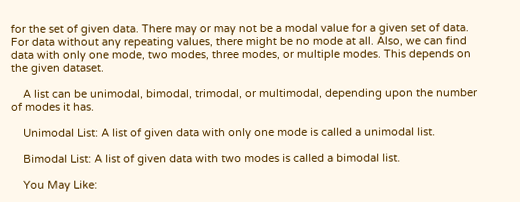for the set of given data. There may or may not be a modal value for a given set of data. For data without any repeating values, there might be no mode at all. Also, we can find data with only one mode, two modes, three modes, or multiple modes. This depends on the given dataset.

    A list can be unimodal, bimodal, trimodal, or multimodal, depending upon the number of modes it has.

    Unimodal List: A list of given data with only one mode is called a unimodal list.

    Bimodal List: A list of given data with two modes is called a bimodal list.

    You May Like: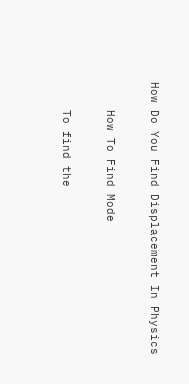How Do You Find Displacement In Physics

    How To Find Mode

    To find the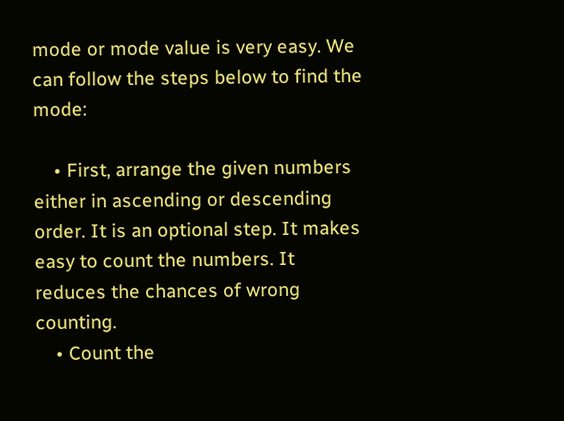mode or mode value is very easy. We can follow the steps below to find the mode:

    • First, arrange the given numbers either in ascending or descending order. It is an optional step. It makes easy to count the numbers. It reduces the chances of wrong counting.
    • Count the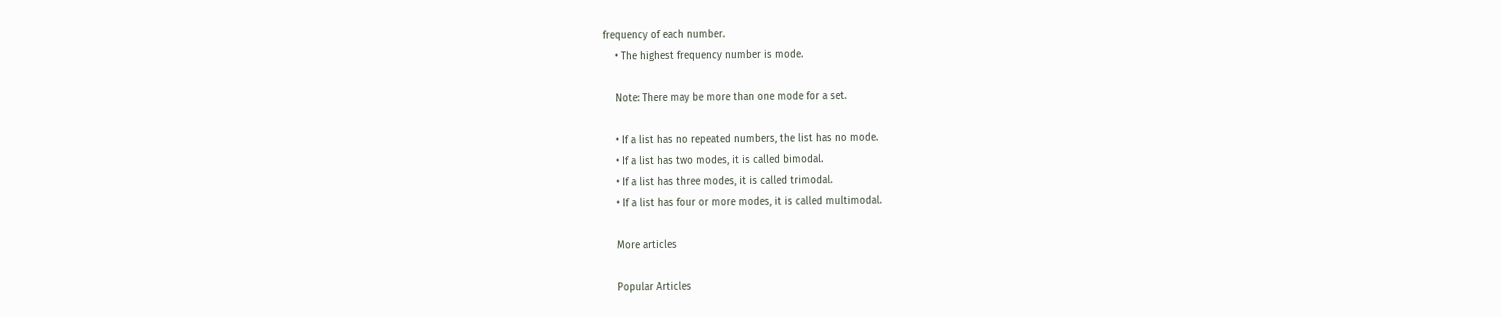frequency of each number.
    • The highest frequency number is mode.

    Note: There may be more than one mode for a set.

    • If a list has no repeated numbers, the list has no mode.
    • If a list has two modes, it is called bimodal.
    • If a list has three modes, it is called trimodal.
    • If a list has four or more modes, it is called multimodal.

    More articles

    Popular Articles